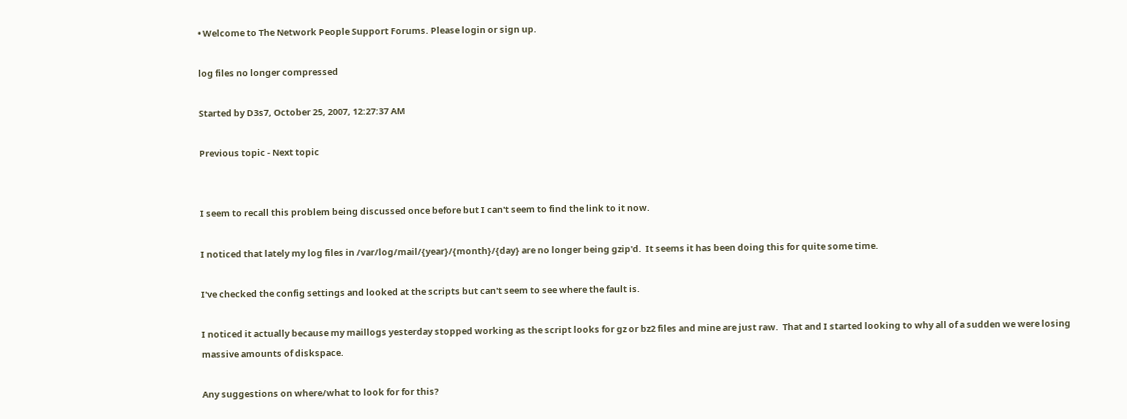• Welcome to The Network People Support Forums. Please login or sign up.

log files no longer compressed

Started by D3s7, October 25, 2007, 12:27:37 AM

Previous topic - Next topic


I seem to recall this problem being discussed once before but I can't seem to find the link to it now.

I noticed that lately my log files in /var/log/mail/{year}/{month}/{day} are no longer being gzip'd.  It seems it has been doing this for quite some time.

I've checked the config settings and looked at the scripts but can't seem to see where the fault is.

I noticed it actually because my maillogs yesterday stopped working as the script looks for gz or bz2 files and mine are just raw.  That and I started looking to why all of a sudden we were losing massive amounts of diskspace.

Any suggestions on where/what to look for for this?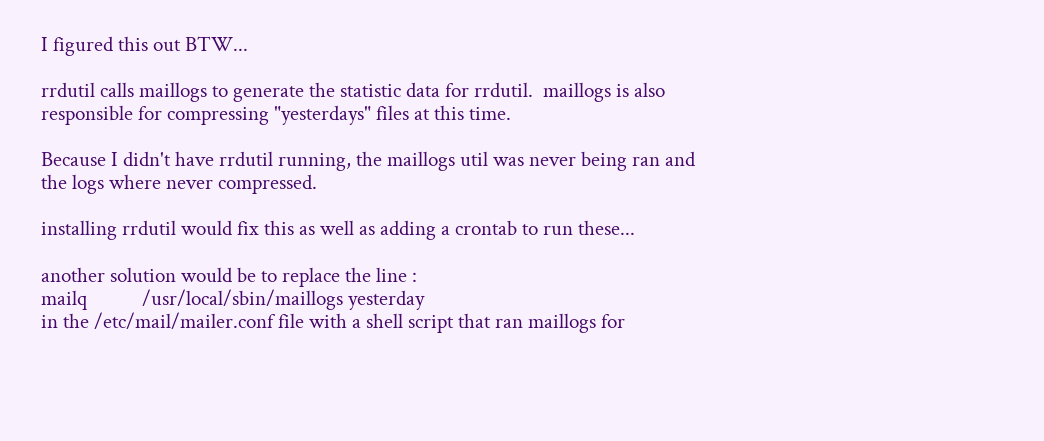I figured this out BTW...

rrdutil calls maillogs to generate the statistic data for rrdutil.  maillogs is also responsible for compressing "yesterdays" files at this time.

Because I didn't have rrdutil running, the maillogs util was never being ran and the logs where never compressed.

installing rrdutil would fix this as well as adding a crontab to run these...

another solution would be to replace the line :
mailq           /usr/local/sbin/maillogs yesterday
in the /etc/mail/mailer.conf file with a shell script that ran maillogs for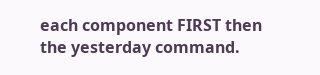each component FIRST then the yesterday command.